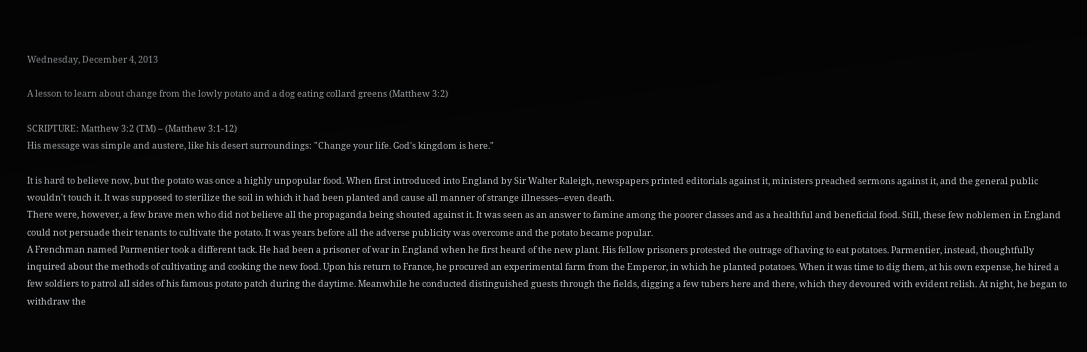Wednesday, December 4, 2013

A lesson to learn about change from the lowly potato and a dog eating collard greens (Matthew 3:2)

SCRIPTURE: Matthew 3:2 (TM) – (Matthew 3:1-12)
His message was simple and austere, like his desert surroundings: "Change your life. God's kingdom is here."

It is hard to believe now, but the potato was once a highly unpopular food. When first introduced into England by Sir Walter Raleigh, newspapers printed editorials against it, ministers preached sermons against it, and the general public wouldn't touch it. It was supposed to sterilize the soil in which it had been planted and cause all manner of strange illnesses--even death.
There were, however, a few brave men who did not believe all the propaganda being shouted against it. It was seen as an answer to famine among the poorer classes and as a healthful and beneficial food. Still, these few noblemen in England could not persuade their tenants to cultivate the potato. It was years before all the adverse publicity was overcome and the potato became popular.
A Frenchman named Parmentier took a different tack. He had been a prisoner of war in England when he first heard of the new plant. His fellow prisoners protested the outrage of having to eat potatoes. Parmentier, instead, thoughtfully inquired about the methods of cultivating and cooking the new food. Upon his return to France, he procured an experimental farm from the Emperor, in which he planted potatoes. When it was time to dig them, at his own expense, he hired a few soldiers to patrol all sides of his famous potato patch during the daytime. Meanwhile he conducted distinguished guests through the fields, digging a few tubers here and there, which they devoured with evident relish. At night, he began to withdraw the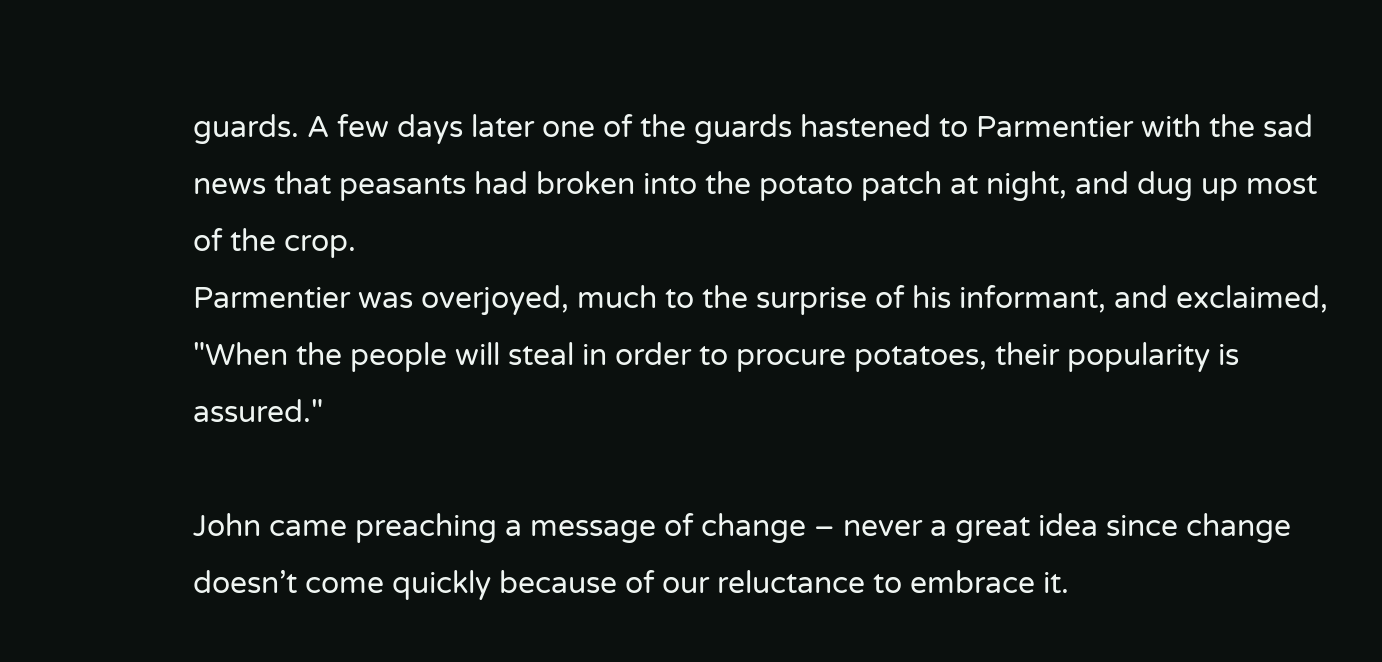guards. A few days later one of the guards hastened to Parmentier with the sad news that peasants had broken into the potato patch at night, and dug up most of the crop.
Parmentier was overjoyed, much to the surprise of his informant, and exclaimed, "When the people will steal in order to procure potatoes, their popularity is assured."

John came preaching a message of change – never a great idea since change doesn’t come quickly because of our reluctance to embrace it.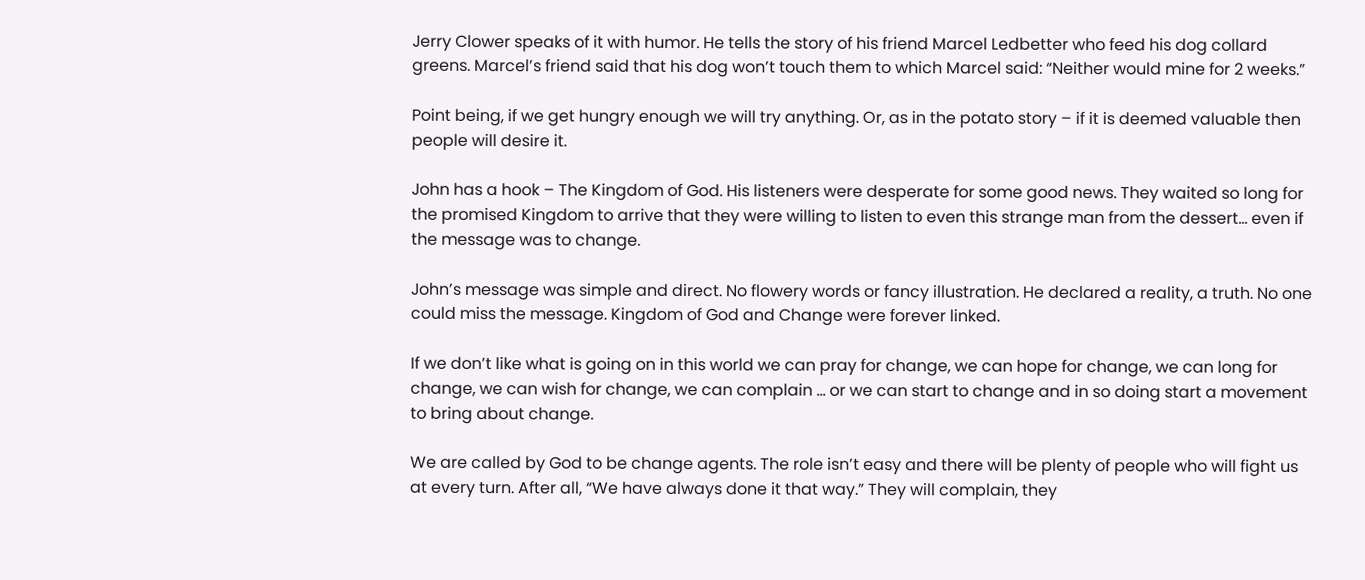Jerry Clower speaks of it with humor. He tells the story of his friend Marcel Ledbetter who feed his dog collard greens. Marcel’s friend said that his dog won’t touch them to which Marcel said: “Neither would mine for 2 weeks.”

Point being, if we get hungry enough we will try anything. Or, as in the potato story – if it is deemed valuable then people will desire it.

John has a hook – The Kingdom of God. His listeners were desperate for some good news. They waited so long for the promised Kingdom to arrive that they were willing to listen to even this strange man from the dessert… even if the message was to change.

John’s message was simple and direct. No flowery words or fancy illustration. He declared a reality, a truth. No one could miss the message. Kingdom of God and Change were forever linked.

If we don’t like what is going on in this world we can pray for change, we can hope for change, we can long for change, we can wish for change, we can complain … or we can start to change and in so doing start a movement to bring about change.

We are called by God to be change agents. The role isn’t easy and there will be plenty of people who will fight us at every turn. After all, “We have always done it that way.” They will complain, they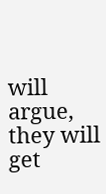will argue, they will get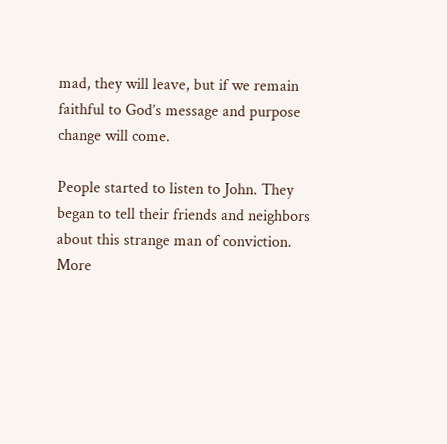mad, they will leave, but if we remain faithful to God’s message and purpose change will come.

People started to listen to John. They began to tell their friends and neighbors about this strange man of conviction. More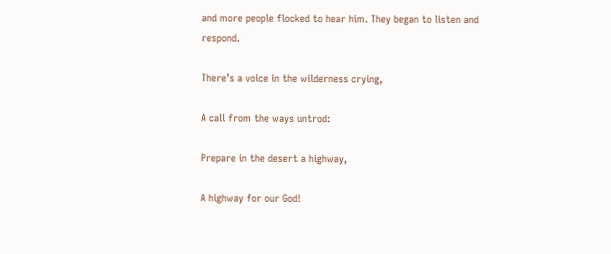and more people flocked to hear him. They began to listen and respond.

There’s a voice in the wilderness crying,

A call from the ways untrod:

Prepare in the desert a highway,

A highway for our God!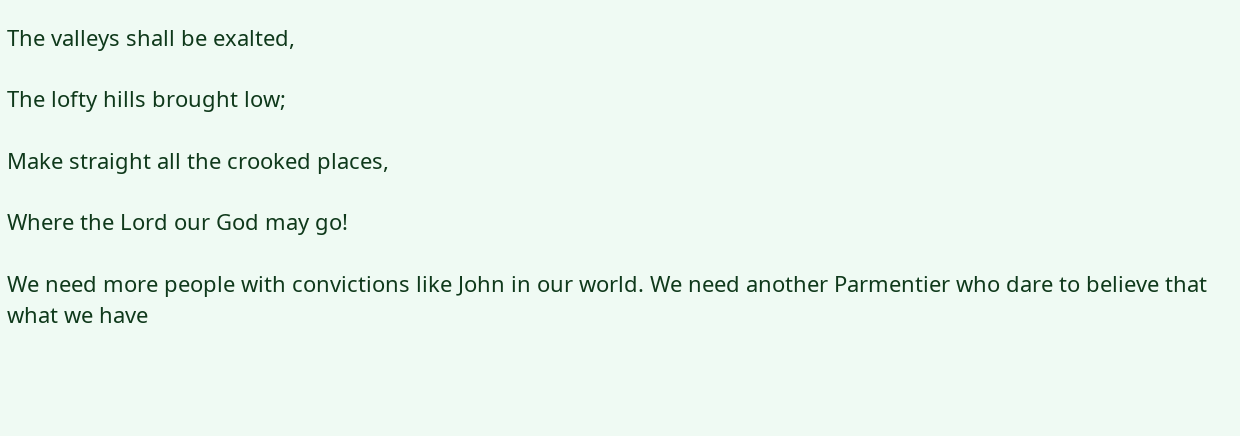The valleys shall be exalted,

The lofty hills brought low;

Make straight all the crooked places,

Where the Lord our God may go!

We need more people with convictions like John in our world. We need another Parmentier who dare to believe that what we have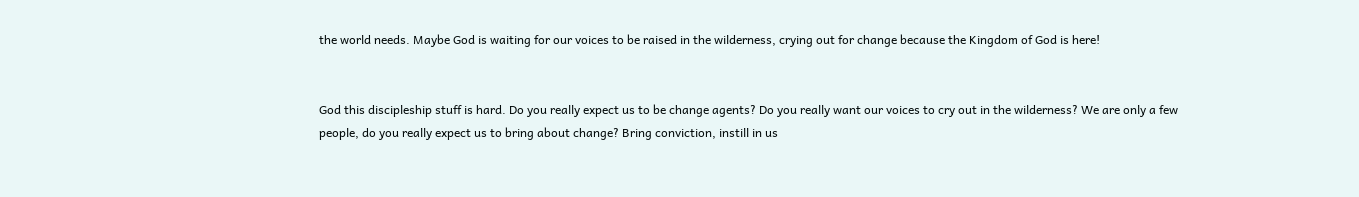the world needs. Maybe God is waiting for our voices to be raised in the wilderness, crying out for change because the Kingdom of God is here!


God this discipleship stuff is hard. Do you really expect us to be change agents? Do you really want our voices to cry out in the wilderness? We are only a few people, do you really expect us to bring about change? Bring conviction, instill in us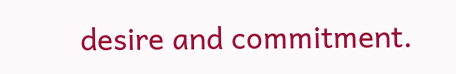desire and commitment.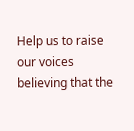Help us to raise our voices believing that the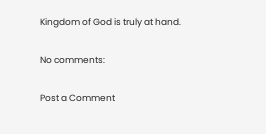Kingdom of God is truly at hand.

No comments:

Post a Comment